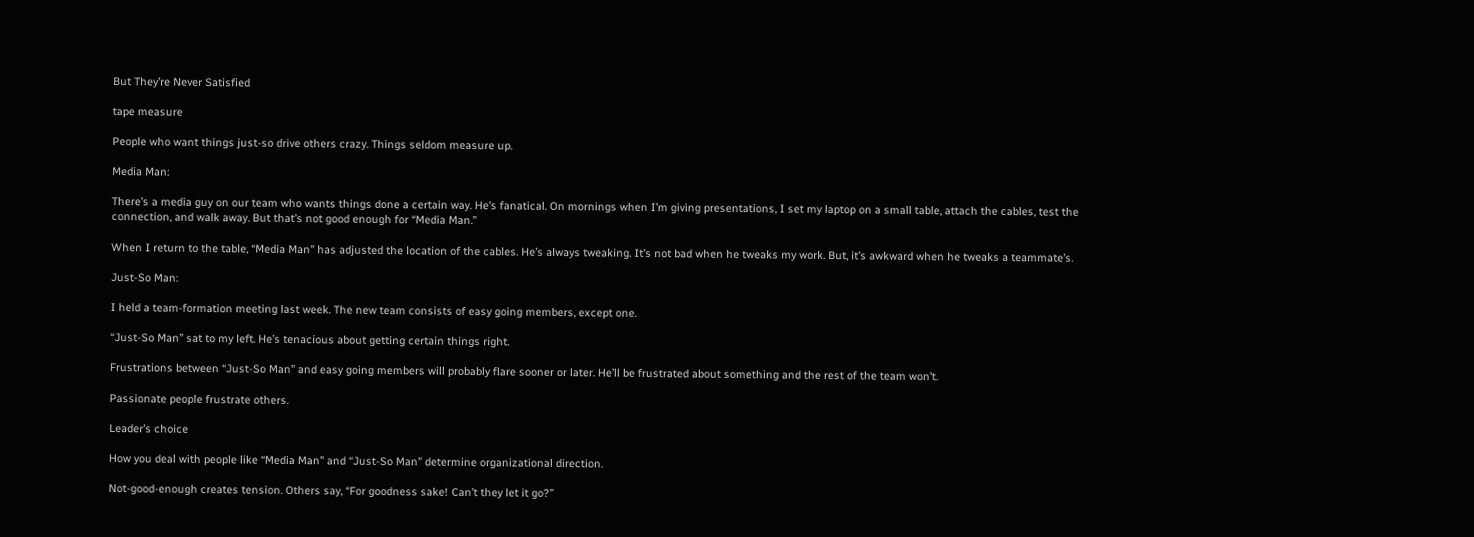But They’re Never Satisfied

tape measure

People who want things just-so drive others crazy. Things seldom measure up.

Media Man:

There’s a media guy on our team who wants things done a certain way. He’s fanatical. On mornings when I’m giving presentations, I set my laptop on a small table, attach the cables, test the connection, and walk away. But that’s not good enough for “Media Man.”

When I return to the table, “Media Man” has adjusted the location of the cables. He’s always tweaking. It’s not bad when he tweaks my work. But, it’s awkward when he tweaks a teammate’s.

Just-So Man:

I held a team-formation meeting last week. The new team consists of easy going members, except one.

“Just-So Man” sat to my left. He’s tenacious about getting certain things right.

Frustrations between “Just-So Man” and easy going members will probably flare sooner or later. He’ll be frustrated about something and the rest of the team won’t.

Passionate people frustrate others.

Leader’s choice

How you deal with people like “Media Man” and “Just-So Man” determine organizational direction.

Not-good-enough creates tension. Others say, “For goodness sake! Can’t they let it go?”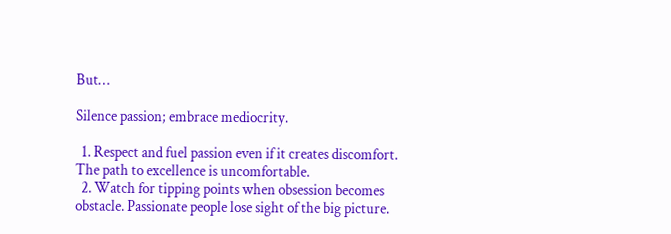But…

Silence passion; embrace mediocrity.

  1. Respect and fuel passion even if it creates discomfort. The path to excellence is uncomfortable.
  2. Watch for tipping points when obsession becomes obstacle. Passionate people lose sight of the big picture.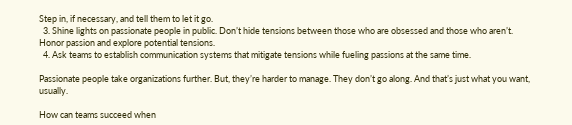Step in, if necessary, and tell them to let it go.
  3. Shine lights on passionate people in public. Don’t hide tensions between those who are obsessed and those who aren’t. Honor passion and explore potential tensions.
  4. Ask teams to establish communication systems that mitigate tensions while fueling passions at the same time.

Passionate people take organizations further. But, they’re harder to manage. They don’t go along. And that’s just what you want, usually.

How can teams succeed when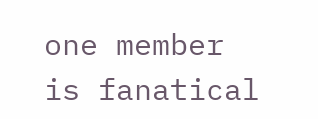one member is fanatical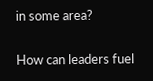in some area?

How can leaders fuel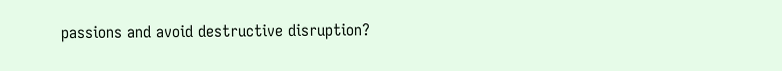passions and avoid destructive disruption?